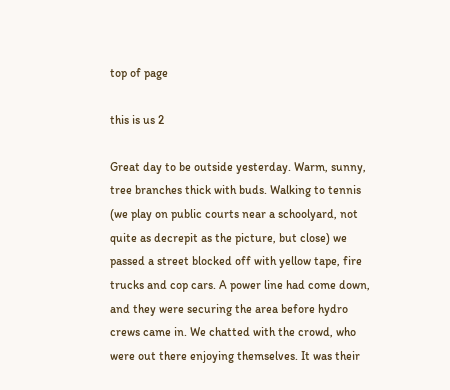top of page

this is us 2

Great day to be outside yesterday. Warm, sunny, tree branches thick with buds. Walking to tennis (we play on public courts near a schoolyard, not quite as decrepit as the picture, but close) we passed a street blocked off with yellow tape, fire trucks and cop cars. A power line had come down, and they were securing the area before hydro crews came in. We chatted with the crowd, who were out there enjoying themselves. It was their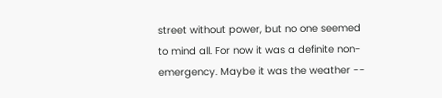street without power, but no one seemed to mind all. For now it was a definite non-emergency. Maybe it was the weather --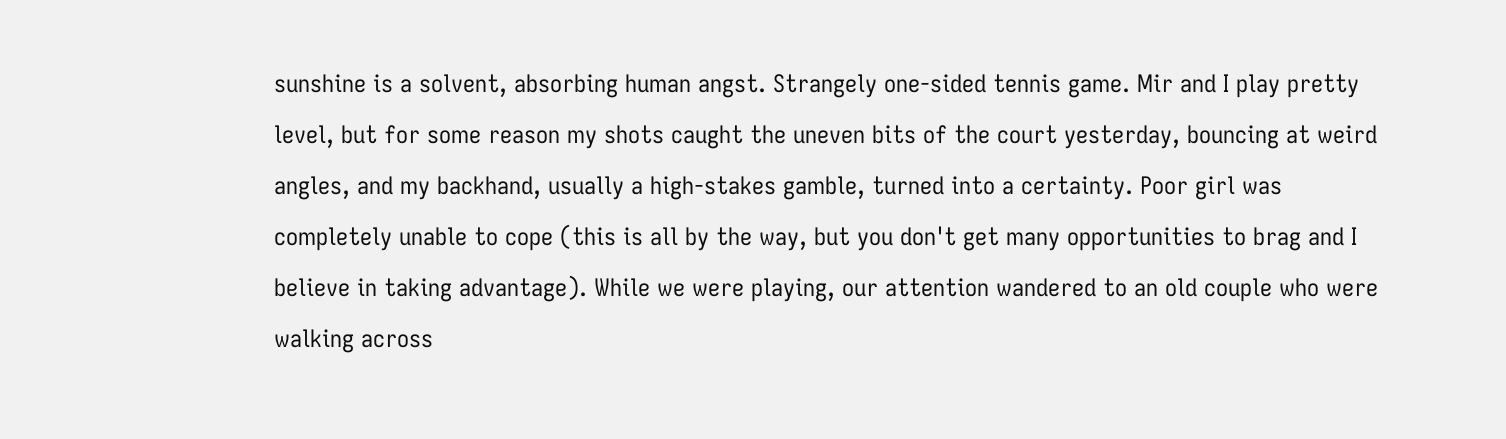sunshine is a solvent, absorbing human angst. Strangely one-sided tennis game. Mir and I play pretty level, but for some reason my shots caught the uneven bits of the court yesterday, bouncing at weird angles, and my backhand, usually a high-stakes gamble, turned into a certainty. Poor girl was completely unable to cope (this is all by the way, but you don't get many opportunities to brag and I believe in taking advantage). While we were playing, our attention wandered to an old couple who were walking across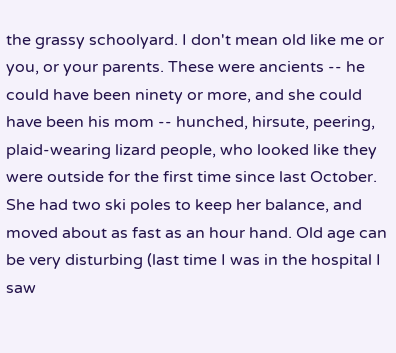the grassy schoolyard. I don't mean old like me or you, or your parents. These were ancients -- he could have been ninety or more, and she could have been his mom -- hunched, hirsute, peering, plaid-wearing lizard people, who looked like they were outside for the first time since last October. She had two ski poles to keep her balance, and moved about as fast as an hour hand. Old age can be very disturbing (last time I was in the hospital I saw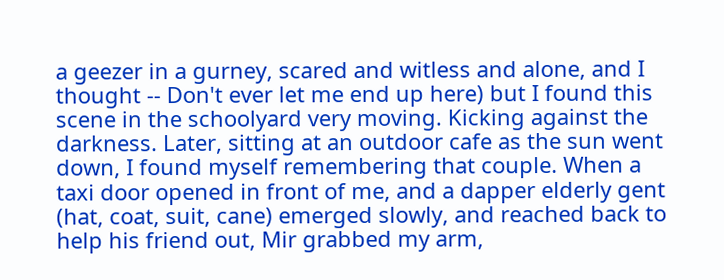a geezer in a gurney, scared and witless and alone, and I thought -- Don't ever let me end up here) but I found this scene in the schoolyard very moving. Kicking against the darkness. Later, sitting at an outdoor cafe as the sun went down, I found myself remembering that couple. When a taxi door opened in front of me, and a dapper elderly gent (hat, coat, suit, cane) emerged slowly, and reached back to help his friend out, Mir grabbed my arm,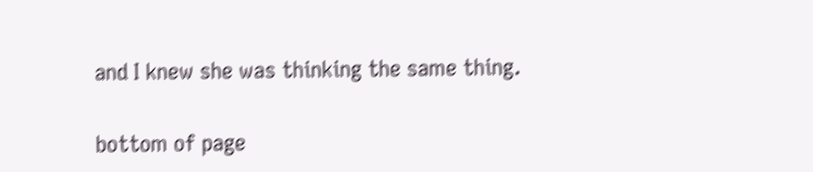and I knew she was thinking the same thing.


bottom of page